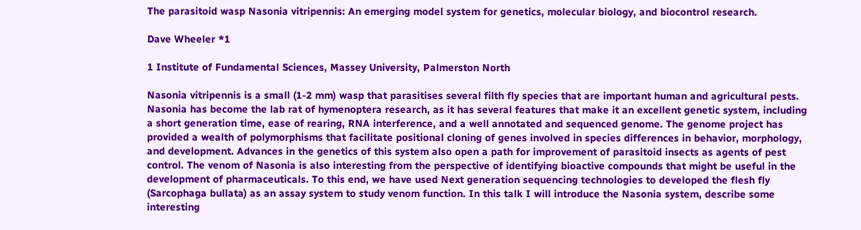The parasitoid wasp Nasonia vitripennis: An emerging model system for genetics, molecular biology, and biocontrol research.

Dave Wheeler *1

1 Institute of Fundamental Sciences, Massey University, Palmerston North

Nasonia vitripennis is a small (1-2 mm) wasp that parasitises several filth fly species that are important human and agricultural pests. Nasonia has become the lab rat of hymenoptera research, as it has several features that make it an excellent genetic system, including a short generation time, ease of rearing, RNA interference, and a well annotated and sequenced genome. The genome project has provided a wealth of polymorphisms that facilitate positional cloning of genes involved in species differences in behavior, morphology, and development. Advances in the genetics of this system also open a path for improvement of parasitoid insects as agents of pest control. The venom of Nasonia is also interesting from the perspective of identifying bioactive compounds that might be useful in the development of pharmaceuticals. To this end, we have used Next generation sequencing technologies to developed the flesh fly (Sarcophaga bullata) as an assay system to study venom function. In this talk I will introduce the Nasonia system, describe some interesting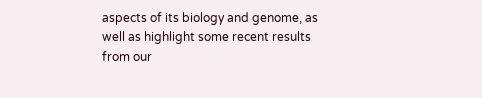aspects of its biology and genome, as well as highlight some recent results from our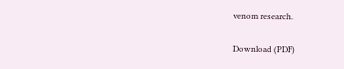venom research.

Download (PDF)